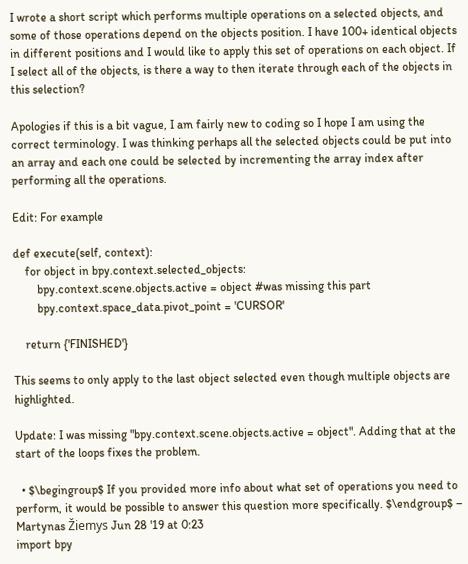I wrote a short script which performs multiple operations on a selected objects, and some of those operations depend on the objects position. I have 100+ identical objects in different positions and I would like to apply this set of operations on each object. If I select all of the objects, is there a way to then iterate through each of the objects in this selection?

Apologies if this is a bit vague, I am fairly new to coding so I hope I am using the correct terminology. I was thinking perhaps all the selected objects could be put into an array and each one could be selected by incrementing the array index after performing all the operations.

Edit: For example

def execute(self, context):
    for object in bpy.context.selected_objects:
        bpy.context.scene.objects.active = object #was missing this part
        bpy.context.space_data.pivot_point = 'CURSOR'

    return {'FINISHED'}

This seems to only apply to the last object selected even though multiple objects are highlighted.

Update: I was missing "bpy.context.scene.objects.active = object". Adding that at the start of the loops fixes the problem.

  • $\begingroup$ If you provided more info about what set of operations you need to perform, it would be possible to answer this question more specifically. $\endgroup$ – Martynas Žiemys Jun 28 '19 at 0:23
import bpy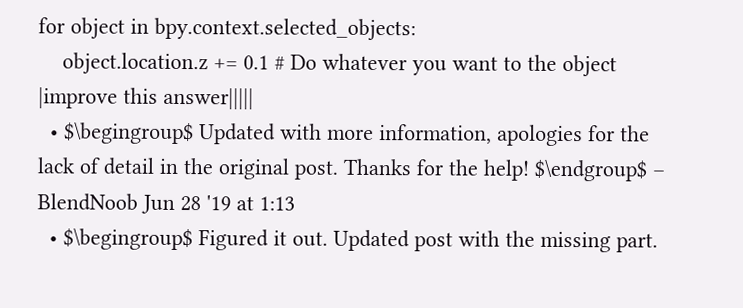for object in bpy.context.selected_objects:
    object.location.z += 0.1 # Do whatever you want to the object
|improve this answer|||||
  • $\begingroup$ Updated with more information, apologies for the lack of detail in the original post. Thanks for the help! $\endgroup$ – BlendNoob Jun 28 '19 at 1:13
  • $\begingroup$ Figured it out. Updated post with the missing part.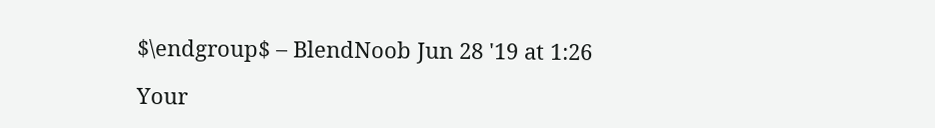$\endgroup$ – BlendNoob Jun 28 '19 at 1:26

Your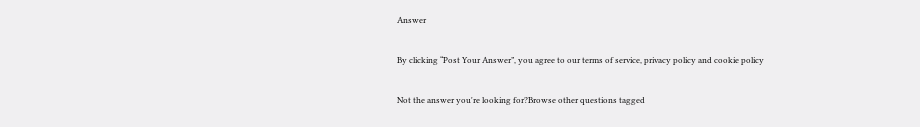Answer

By clicking “Post Your Answer”, you agree to our terms of service, privacy policy and cookie policy

Not the answer you're looking for?Browse other questions tagged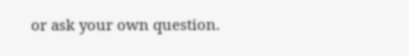or ask your own question.